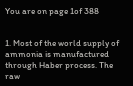You are on page 1of 388


1. Most of the world supply of ammonia is manufactured through Haber process. The raw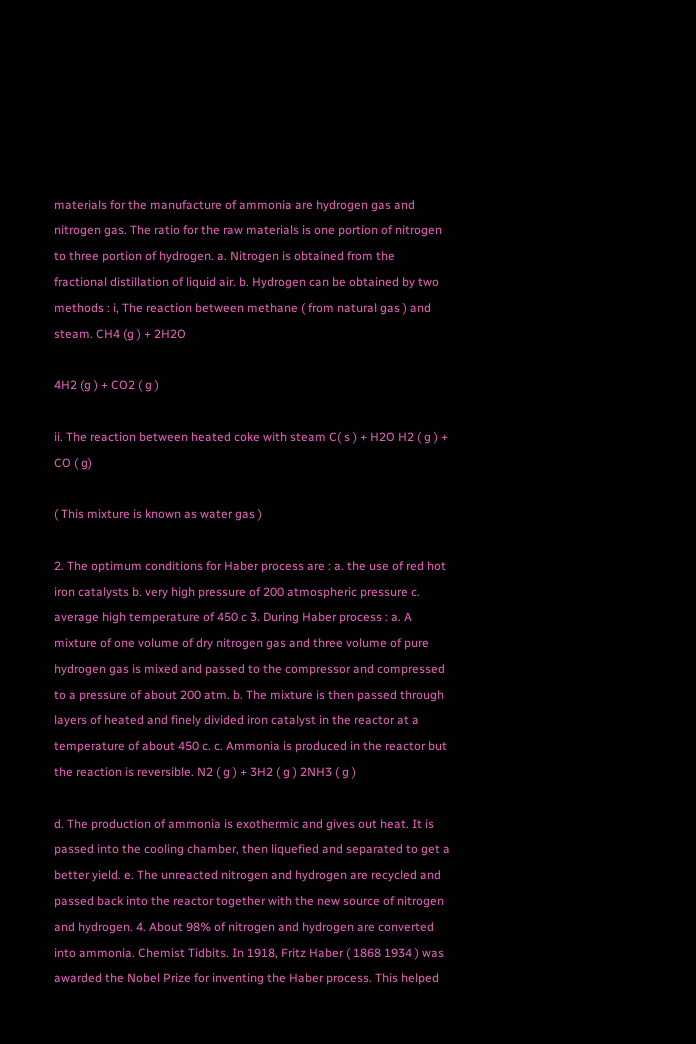materials for the manufacture of ammonia are hydrogen gas and nitrogen gas. The ratio for the raw materials is one portion of nitrogen to three portion of hydrogen. a. Nitrogen is obtained from the fractional distillation of liquid air. b. Hydrogen can be obtained by two methods : i, The reaction between methane ( from natural gas ) and steam. CH4 (g ) + 2H2O

4H2 (g ) + CO2 ( g )

ii. The reaction between heated coke with steam C( s ) + H2O H2 ( g ) + CO ( g)

( This mixture is known as water gas )

2. The optimum conditions for Haber process are : a. the use of red hot iron catalysts b. very high pressure of 200 atmospheric pressure c. average high temperature of 450 c 3. During Haber process : a. A mixture of one volume of dry nitrogen gas and three volume of pure hydrogen gas is mixed and passed to the compressor and compressed to a pressure of about 200 atm. b. The mixture is then passed through layers of heated and finely divided iron catalyst in the reactor at a temperature of about 450 c. c. Ammonia is produced in the reactor but the reaction is reversible. N2 ( g ) + 3H2 ( g ) 2NH3 ( g )

d. The production of ammonia is exothermic and gives out heat. It is passed into the cooling chamber, then liquefied and separated to get a better yield. e. The unreacted nitrogen and hydrogen are recycled and passed back into the reactor together with the new source of nitrogen and hydrogen. 4. About 98% of nitrogen and hydrogen are converted into ammonia. Chemist Tidbits. In 1918, Fritz Haber ( 1868 1934 ) was awarded the Nobel Prize for inventing the Haber process. This helped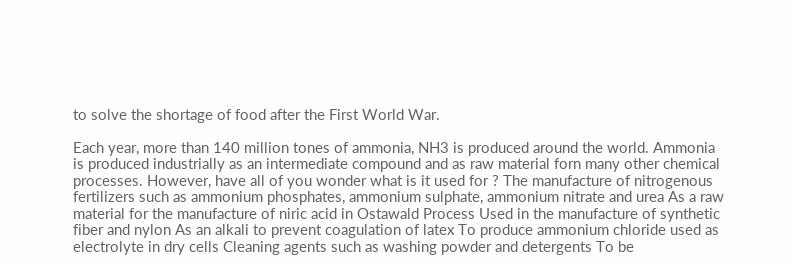to solve the shortage of food after the First World War.

Each year, more than 140 million tones of ammonia, NH3 is produced around the world. Ammonia is produced industrially as an intermediate compound and as raw material forn many other chemical processes. However, have all of you wonder what is it used for ? The manufacture of nitrogenous fertilizers such as ammonium phosphates, ammonium sulphate, ammonium nitrate and urea As a raw material for the manufacture of niric acid in Ostawald Process Used in the manufacture of synthetic fiber and nylon As an alkali to prevent coagulation of latex To produce ammonium chloride used as electrolyte in dry cells Cleaning agents such as washing powder and detergents To be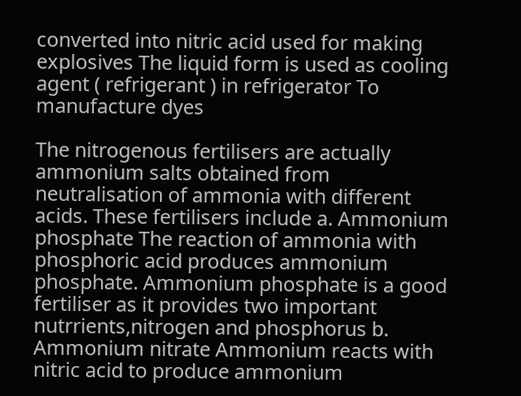converted into nitric acid used for making explosives The liquid form is used as cooling agent ( refrigerant ) in refrigerator To manufacture dyes

The nitrogenous fertilisers are actually ammonium salts obtained from neutralisation of ammonia with different acids. These fertilisers include a. Ammonium phosphate The reaction of ammonia with phosphoric acid produces ammonium phosphate. Ammonium phosphate is a good fertiliser as it provides two important nutrrients,nitrogen and phosphorus b. Ammonium nitrate Ammonium reacts with nitric acid to produce ammonium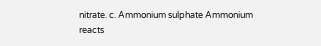nitrate. c. Ammonium sulphate Ammonium reacts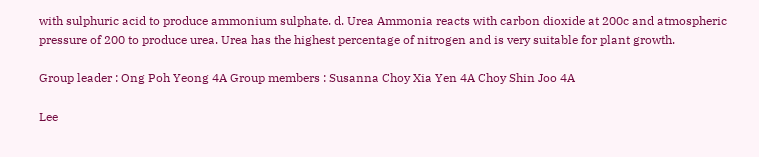with sulphuric acid to produce ammonium sulphate. d. Urea Ammonia reacts with carbon dioxide at 200c and atmospheric pressure of 200 to produce urea. Urea has the highest percentage of nitrogen and is very suitable for plant growth.

Group leader : Ong Poh Yeong 4A Group members : Susanna Choy Xia Yen 4A Choy Shin Joo 4A

Lee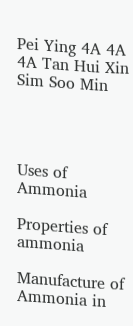Pei Ying 4A 4A 4A Tan Hui Xin Sim Soo Min




Uses of Ammonia

Properties of ammonia

Manufacture of Ammonia in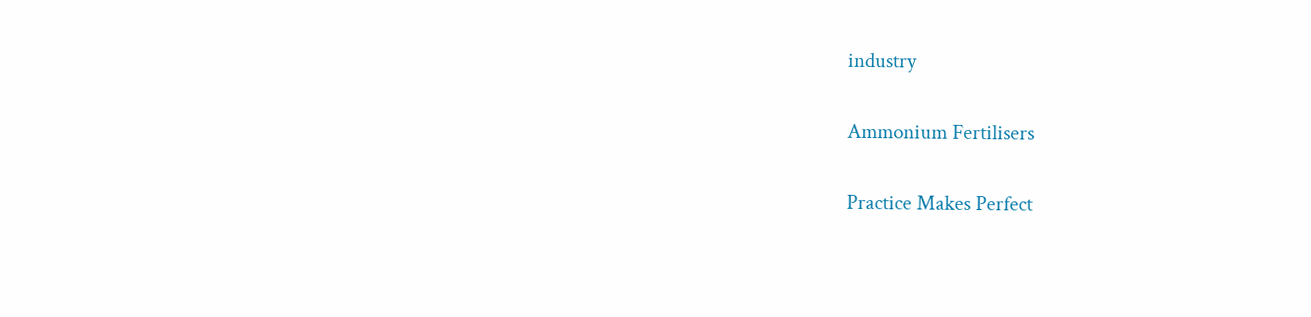industry

Ammonium Fertilisers

Practice Makes Perfect